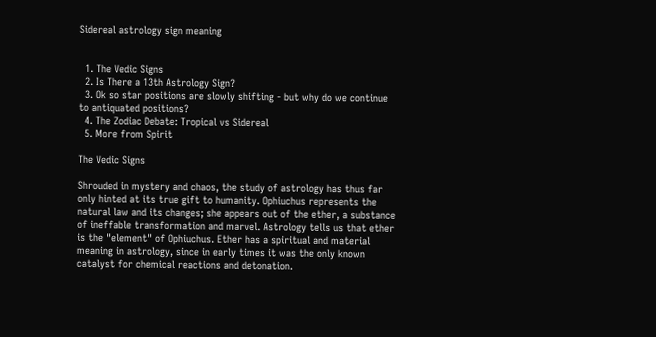Sidereal astrology sign meaning


  1. The Vedic Signs
  2. Is There a 13th Astrology Sign?
  3. Ok so star positions are slowly shifting - but why do we continue to antiquated positions?
  4. The Zodiac Debate: Tropical vs Sidereal
  5. More from Spirit

The Vedic Signs

Shrouded in mystery and chaos, the study of astrology has thus far only hinted at its true gift to humanity. Ophiuchus represents the natural law and its changes; she appears out of the ether, a substance of ineffable transformation and marvel. Astrology tells us that ether is the "element" of Ophiuchus. Ether has a spiritual and material meaning in astrology, since in early times it was the only known catalyst for chemical reactions and detonation.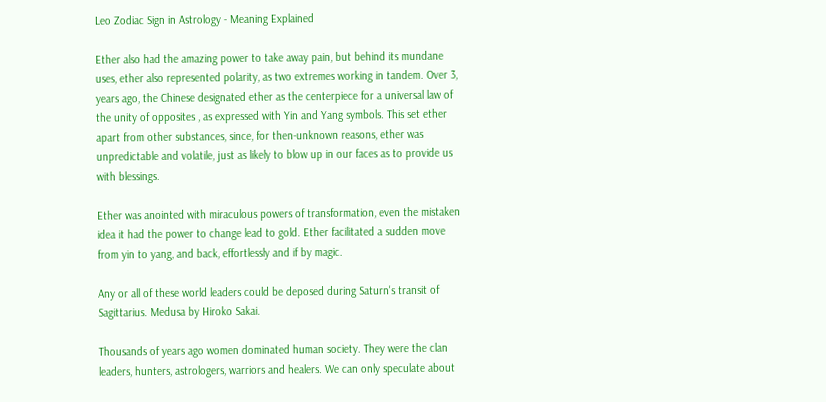Leo Zodiac Sign in Astrology - Meaning Explained

Ether also had the amazing power to take away pain, but behind its mundane uses, ether also represented polarity, as two extremes working in tandem. Over 3, years ago, the Chinese designated ether as the centerpiece for a universal law of the unity of opposites , as expressed with Yin and Yang symbols. This set ether apart from other substances, since, for then-unknown reasons, ether was unpredictable and volatile, just as likely to blow up in our faces as to provide us with blessings.

Ether was anointed with miraculous powers of transformation, even the mistaken idea it had the power to change lead to gold. Ether facilitated a sudden move from yin to yang, and back, effortlessly and if by magic.

Any or all of these world leaders could be deposed during Saturn's transit of Sagittarius. Medusa by Hiroko Sakai.

Thousands of years ago women dominated human society. They were the clan leaders, hunters, astrologers, warriors and healers. We can only speculate about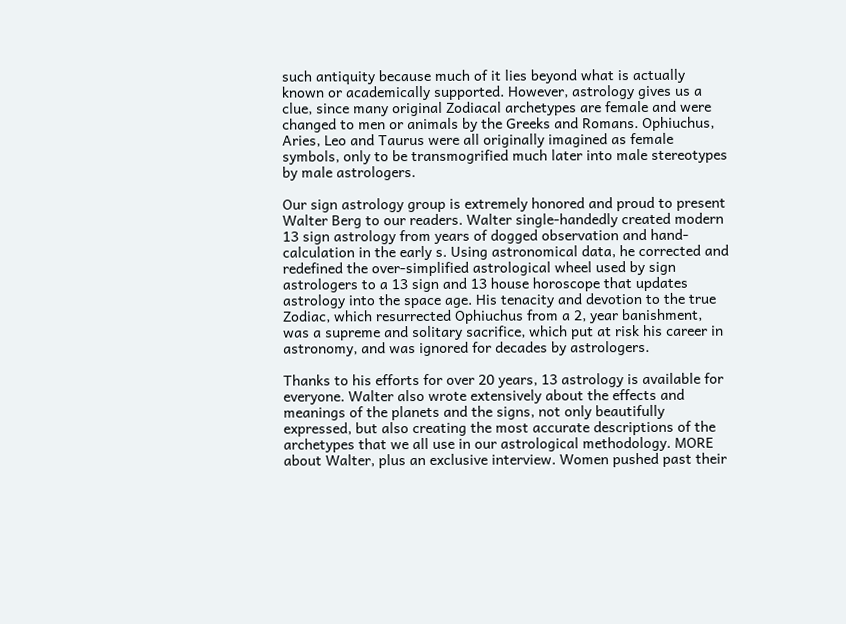such antiquity because much of it lies beyond what is actually known or academically supported. However, astrology gives us a clue, since many original Zodiacal archetypes are female and were changed to men or animals by the Greeks and Romans. Ophiuchus, Aries, Leo and Taurus were all originally imagined as female symbols, only to be transmogrified much later into male stereotypes by male astrologers.

Our sign astrology group is extremely honored and proud to present Walter Berg to our readers. Walter single-handedly created modern 13 sign astrology from years of dogged observation and hand-calculation in the early s. Using astronomical data, he corrected and redefined the over-simplified astrological wheel used by sign astrologers to a 13 sign and 13 house horoscope that updates astrology into the space age. His tenacity and devotion to the true Zodiac, which resurrected Ophiuchus from a 2, year banishment, was a supreme and solitary sacrifice, which put at risk his career in astronomy, and was ignored for decades by astrologers.

Thanks to his efforts for over 20 years, 13 astrology is available for everyone. Walter also wrote extensively about the effects and meanings of the planets and the signs, not only beautifully expressed, but also creating the most accurate descriptions of the archetypes that we all use in our astrological methodology. MORE about Walter, plus an exclusive interview. Women pushed past their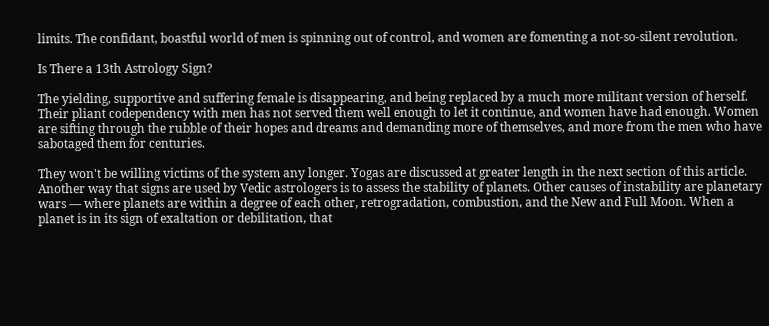limits. The confidant, boastful world of men is spinning out of control, and women are fomenting a not-so-silent revolution.

Is There a 13th Astrology Sign?

The yielding, supportive and suffering female is disappearing, and being replaced by a much more militant version of herself. Their pliant codependency with men has not served them well enough to let it continue, and women have had enough. Women are sifting through the rubble of their hopes and dreams and demanding more of themselves, and more from the men who have sabotaged them for centuries.

They won't be willing victims of the system any longer. Yogas are discussed at greater length in the next section of this article. Another way that signs are used by Vedic astrologers is to assess the stability of planets. Other causes of instability are planetary wars — where planets are within a degree of each other, retrogradation, combustion, and the New and Full Moon. When a planet is in its sign of exaltation or debilitation, that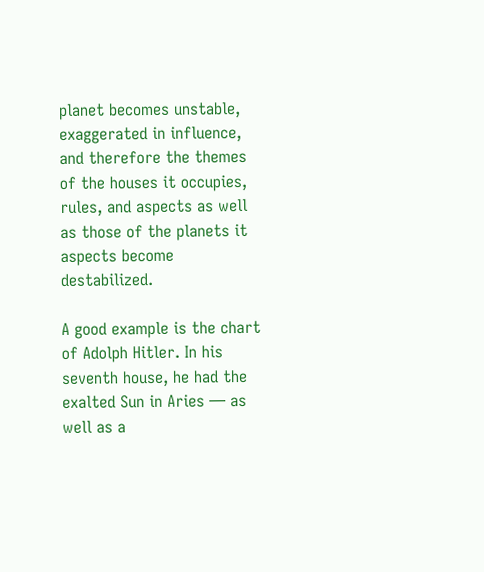planet becomes unstable, exaggerated in influence, and therefore the themes of the houses it occupies, rules, and aspects as well as those of the planets it aspects become destabilized.

A good example is the chart of Adolph Hitler. In his seventh house, he had the exalted Sun in Aries — as well as a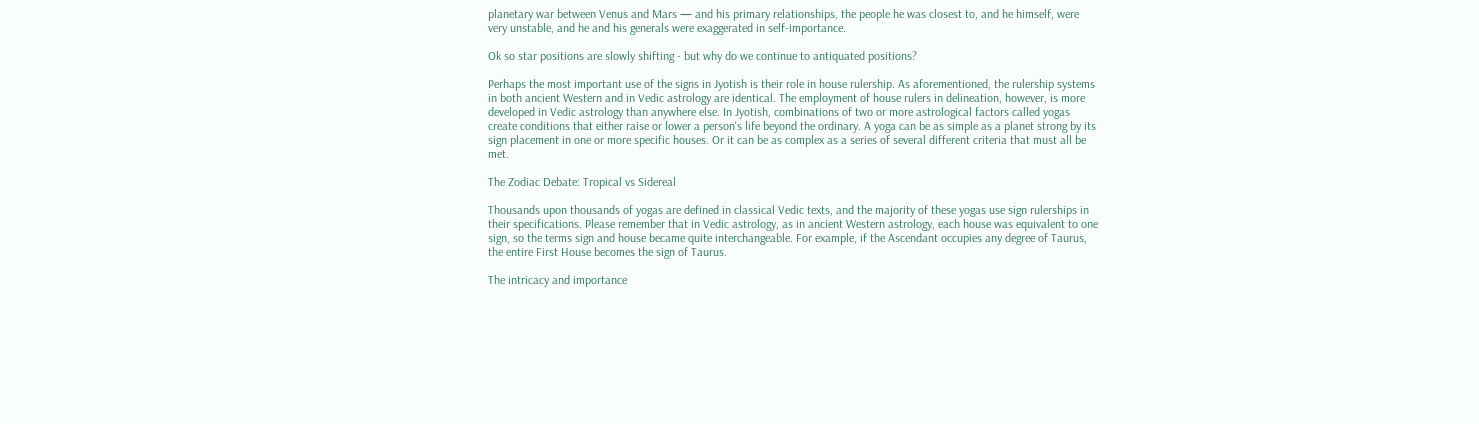planetary war between Venus and Mars — and his primary relationships, the people he was closest to, and he himself, were very unstable, and he and his generals were exaggerated in self-importance.

Ok so star positions are slowly shifting - but why do we continue to antiquated positions?

Perhaps the most important use of the signs in Jyotish is their role in house rulership. As aforementioned, the rulership systems in both ancient Western and in Vedic astrology are identical. The employment of house rulers in delineation, however, is more developed in Vedic astrology than anywhere else. In Jyotish, combinations of two or more astrological factors called yogas create conditions that either raise or lower a person's life beyond the ordinary. A yoga can be as simple as a planet strong by its sign placement in one or more specific houses. Or it can be as complex as a series of several different criteria that must all be met.

The Zodiac Debate: Tropical vs Sidereal

Thousands upon thousands of yogas are defined in classical Vedic texts, and the majority of these yogas use sign rulerships in their specifications. Please remember that in Vedic astrology, as in ancient Western astrology, each house was equivalent to one sign, so the terms sign and house became quite interchangeable. For example, if the Ascendant occupies any degree of Taurus, the entire First House becomes the sign of Taurus.

The intricacy and importance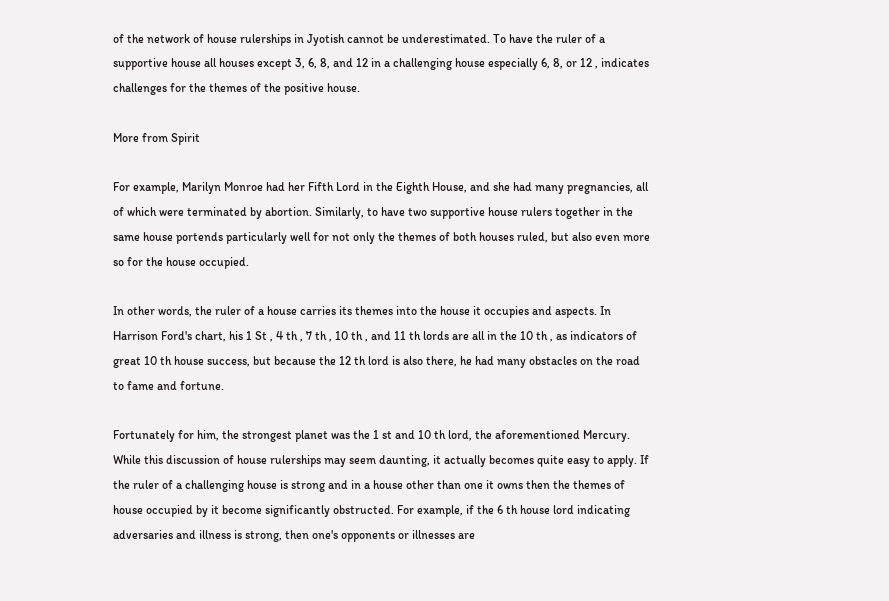of the network of house rulerships in Jyotish cannot be underestimated. To have the ruler of a supportive house all houses except 3, 6, 8, and 12 in a challenging house especially 6, 8, or 12 , indicates challenges for the themes of the positive house.

More from Spirit

For example, Marilyn Monroe had her Fifth Lord in the Eighth House, and she had many pregnancies, all of which were terminated by abortion. Similarly, to have two supportive house rulers together in the same house portends particularly well for not only the themes of both houses ruled, but also even more so for the house occupied.

In other words, the ruler of a house carries its themes into the house it occupies and aspects. In Harrison Ford's chart, his 1 St , 4 th , 7 th , 10 th , and 11 th lords are all in the 10 th , as indicators of great 10 th house success, but because the 12 th lord is also there, he had many obstacles on the road to fame and fortune.

Fortunately for him, the strongest planet was the 1 st and 10 th lord, the aforementioned Mercury. While this discussion of house rulerships may seem daunting, it actually becomes quite easy to apply. If the ruler of a challenging house is strong and in a house other than one it owns then the themes of house occupied by it become significantly obstructed. For example, if the 6 th house lord indicating adversaries and illness is strong, then one's opponents or illnesses are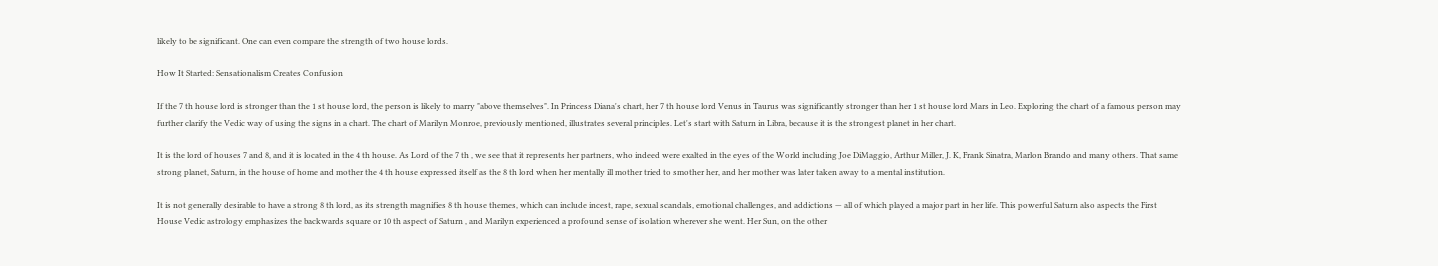likely to be significant. One can even compare the strength of two house lords.

How It Started: Sensationalism Creates Confusion

If the 7 th house lord is stronger than the 1 st house lord, the person is likely to marry "above themselves". In Princess Diana's chart, her 7 th house lord Venus in Taurus was significantly stronger than her 1 st house lord Mars in Leo. Exploring the chart of a famous person may further clarify the Vedic way of using the signs in a chart. The chart of Marilyn Monroe, previously mentioned, illustrates several principles. Let's start with Saturn in Libra, because it is the strongest planet in her chart.

It is the lord of houses 7 and 8, and it is located in the 4 th house. As Lord of the 7 th , we see that it represents her partners, who indeed were exalted in the eyes of the World including Joe DiMaggio, Arthur Miller, J. K, Frank Sinatra, Marlon Brando and many others. That same strong planet, Saturn, in the house of home and mother the 4 th house expressed itself as the 8 th lord when her mentally ill mother tried to smother her, and her mother was later taken away to a mental institution.

It is not generally desirable to have a strong 8 th lord, as its strength magnifies 8 th house themes, which can include incest, rape, sexual scandals, emotional challenges, and addictions — all of which played a major part in her life. This powerful Saturn also aspects the First House Vedic astrology emphasizes the backwards square or 10 th aspect of Saturn , and Marilyn experienced a profound sense of isolation wherever she went. Her Sun, on the other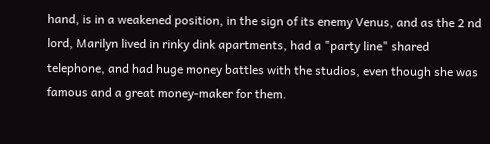hand, is in a weakened position, in the sign of its enemy Venus, and as the 2 nd lord, Marilyn lived in rinky dink apartments, had a "party line" shared telephone, and had huge money battles with the studios, even though she was famous and a great money-maker for them.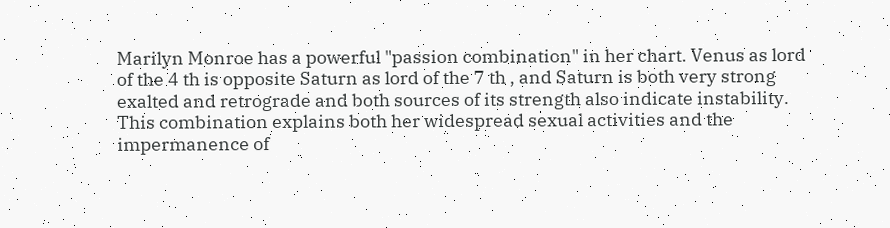Marilyn Monroe has a powerful "passion combination" in her chart. Venus as lord of the 4 th is opposite Saturn as lord of the 7 th , and Saturn is both very strong exalted and retrograde and both sources of its strength also indicate instability. This combination explains both her widespread sexual activities and the impermanence of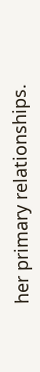her primary relationships.